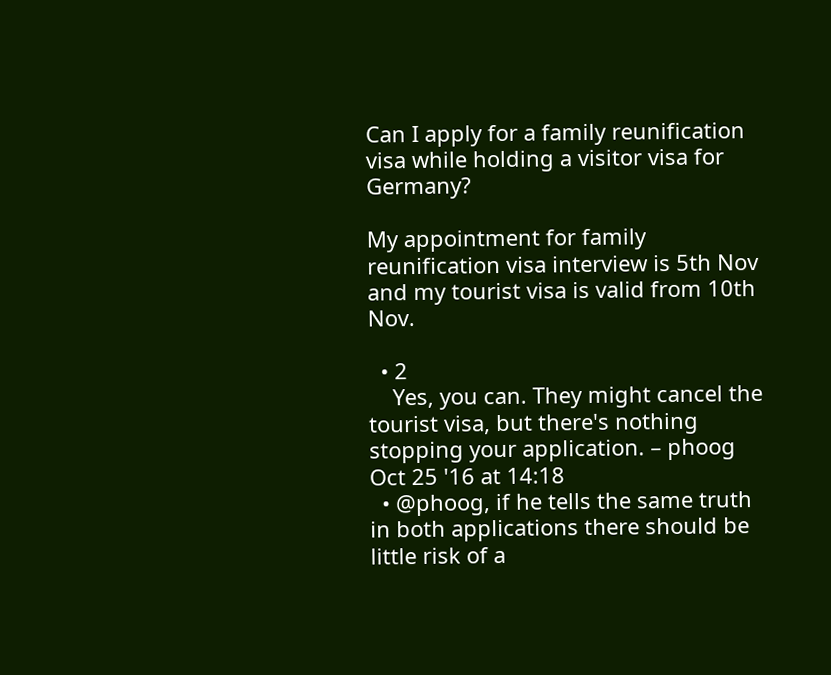Can I apply for a family reunification visa while holding a visitor visa for Germany?

My appointment for family reunification visa interview is 5th Nov and my tourist visa is valid from 10th Nov.

  • 2
    Yes, you can. They might cancel the tourist visa, but there's nothing stopping your application. – phoog Oct 25 '16 at 14:18
  • @phoog, if he tells the same truth in both applications there should be little risk of a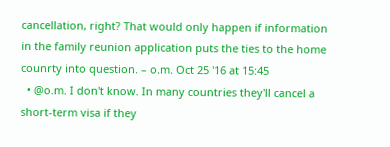cancellation, right? That would only happen if information in the family reunion application puts the ties to the home counrty into question. – o.m. Oct 25 '16 at 15:45
  • @o.m. I don't know. In many countries they'll cancel a short-term visa if they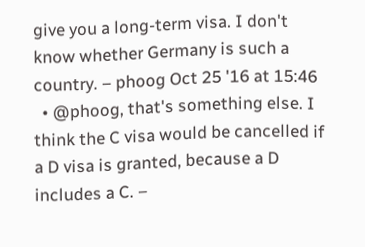give you a long-term visa. I don't know whether Germany is such a country. – phoog Oct 25 '16 at 15:46
  • @phoog, that's something else. I think the C visa would be cancelled if a D visa is granted, because a D includes a C. –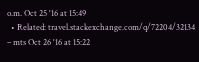o.m. Oct 25 '16 at 15:49
  • Related: travel.stackexchange.com/q/72204/32134 – mts Oct 26 '16 at 15:22